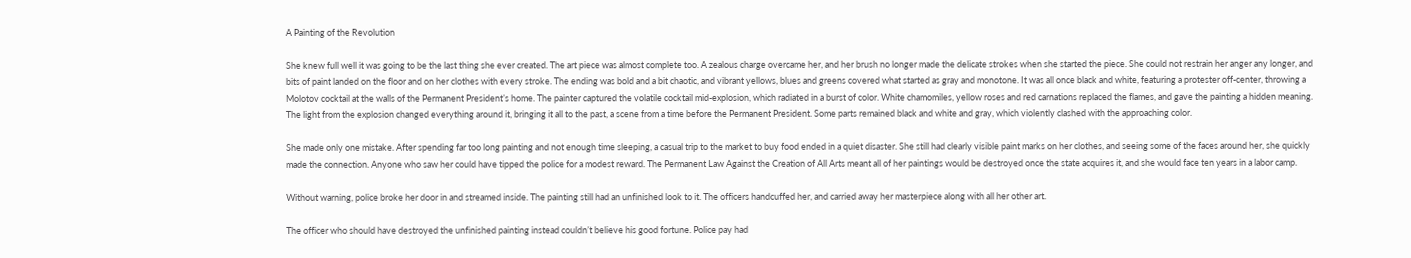A Painting of the Revolution

She knew full well it was going to be the last thing she ever created. The art piece was almost complete too. A zealous charge overcame her, and her brush no longer made the delicate strokes when she started the piece. She could not restrain her anger any longer, and bits of paint landed on the floor and on her clothes with every stroke. The ending was bold and a bit chaotic, and vibrant yellows, blues and greens covered what started as gray and monotone. It was all once black and white, featuring a protester off-center, throwing a Molotov cocktail at the walls of the Permanent President’s home. The painter captured the volatile cocktail mid-explosion, which radiated in a burst of color. White chamomiles, yellow roses and red carnations replaced the flames, and gave the painting a hidden meaning. The light from the explosion changed everything around it, bringing it all to the past, a scene from a time before the Permanent President. Some parts remained black and white and gray, which violently clashed with the approaching color.

She made only one mistake. After spending far too long painting and not enough time sleeping, a casual trip to the market to buy food ended in a quiet disaster. She still had clearly visible paint marks on her clothes, and seeing some of the faces around her, she quickly made the connection. Anyone who saw her could have tipped the police for a modest reward. The Permanent Law Against the Creation of All Arts meant all of her paintings would be destroyed once the state acquires it, and she would face ten years in a labor camp.

Without warning, police broke her door in and streamed inside. The painting still had an unfinished look to it. The officers handcuffed her, and carried away her masterpiece along with all her other art.

The officer who should have destroyed the unfinished painting instead couldn’t believe his good fortune. Police pay had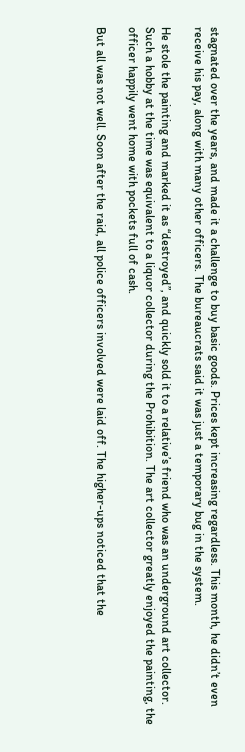stagnated over the years, and made it a challenge to buy basic goods. Prices kept increasing regardless. This month, he didn’t even receive his pay, along with many other officers. The bureaucrats said it was just a temporary bug in the system.

He stole the painting and marked it as “destroyed”, and quickly sold it to a relative’s friend who was an underground art collector. Such a hobby at the time was equivalent to a liquor collector during the Prohibition. The art collector greatly enjoyed the painting, the officer happily went home with pockets full of cash.

But all was not well. Soon after the raid, all police officers involved were laid off. The higher-ups noticed that the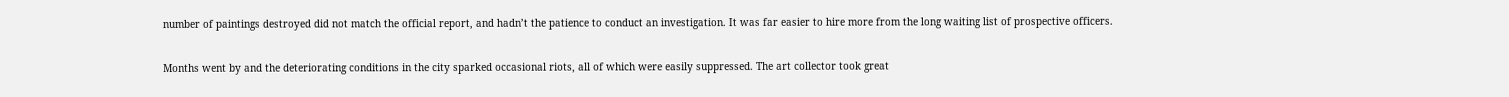number of paintings destroyed did not match the official report, and hadn’t the patience to conduct an investigation. It was far easier to hire more from the long waiting list of prospective officers.

Months went by and the deteriorating conditions in the city sparked occasional riots, all of which were easily suppressed. The art collector took great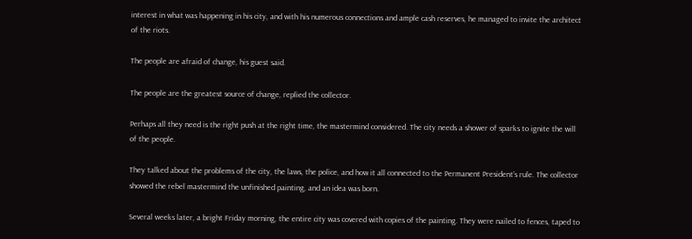interest in what was happening in his city, and with his numerous connections and ample cash reserves, he managed to invite the architect of the riots.

The people are afraid of change, his guest said.

The people are the greatest source of change, replied the collector.

Perhaps all they need is the right push at the right time, the mastermind considered. The city needs a shower of sparks to ignite the will of the people.

They talked about the problems of the city, the laws, the police, and how it all connected to the Permanent President’s rule. The collector showed the rebel mastermind the unfinished painting, and an idea was born.

Several weeks later, a bright Friday morning, the entire city was covered with copies of the painting. They were nailed to fences, taped to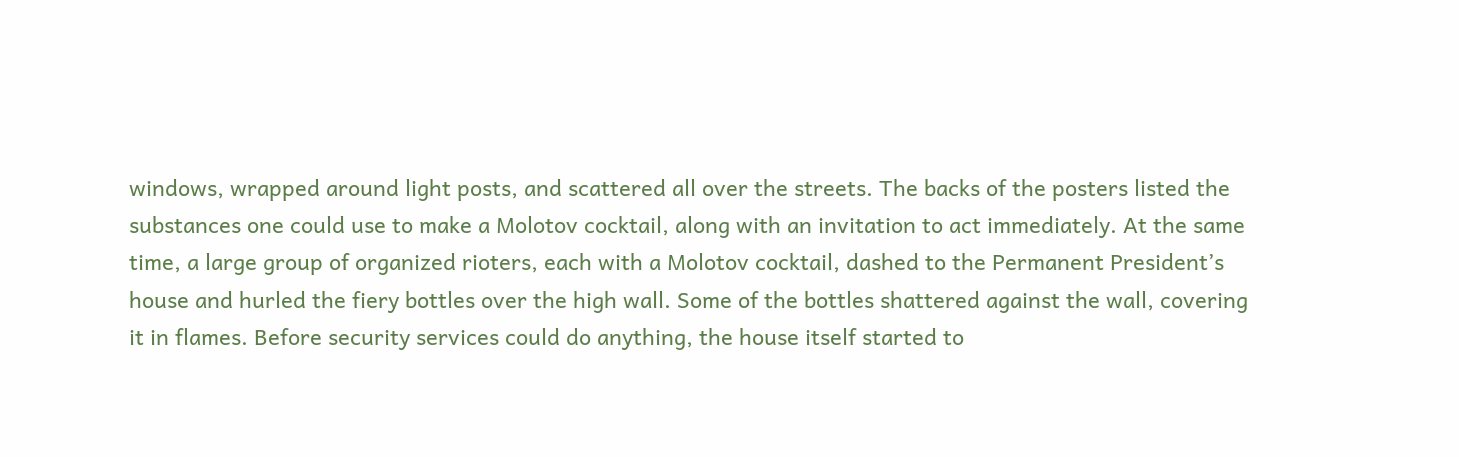windows, wrapped around light posts, and scattered all over the streets. The backs of the posters listed the substances one could use to make a Molotov cocktail, along with an invitation to act immediately. At the same time, a large group of organized rioters, each with a Molotov cocktail, dashed to the Permanent President’s house and hurled the fiery bottles over the high wall. Some of the bottles shattered against the wall, covering it in flames. Before security services could do anything, the house itself started to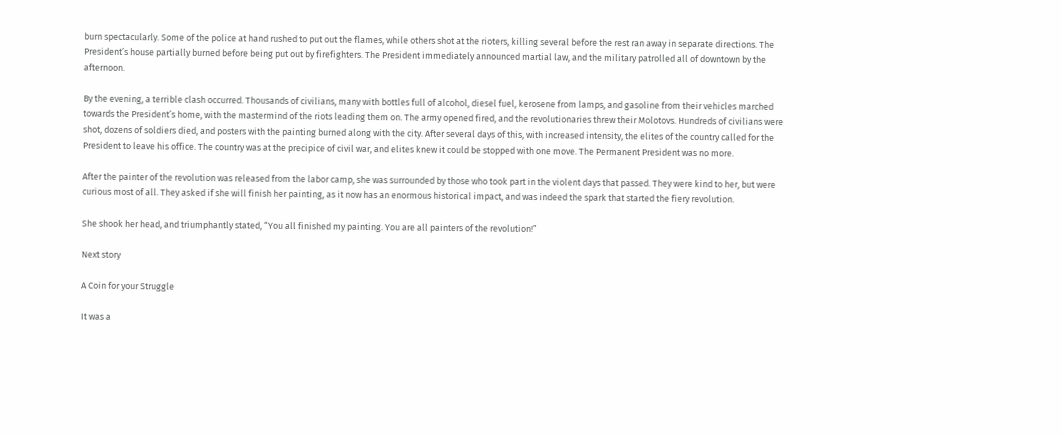burn spectacularly. Some of the police at hand rushed to put out the flames, while others shot at the rioters, killing several before the rest ran away in separate directions. The President’s house partially burned before being put out by firefighters. The President immediately announced martial law, and the military patrolled all of downtown by the afternoon.

By the evening, a terrible clash occurred. Thousands of civilians, many with bottles full of alcohol, diesel fuel, kerosene from lamps, and gasoline from their vehicles marched towards the President’s home, with the mastermind of the riots leading them on. The army opened fired, and the revolutionaries threw their Molotovs. Hundreds of civilians were shot, dozens of soldiers died, and posters with the painting burned along with the city. After several days of this, with increased intensity, the elites of the country called for the President to leave his office. The country was at the precipice of civil war, and elites knew it could be stopped with one move. The Permanent President was no more.

After the painter of the revolution was released from the labor camp, she was surrounded by those who took part in the violent days that passed. They were kind to her, but were curious most of all. They asked if she will finish her painting, as it now has an enormous historical impact, and was indeed the spark that started the fiery revolution.

She shook her head, and triumphantly stated, “You all finished my painting. You are all painters of the revolution!”

Next story

A Coin for your Struggle

It was a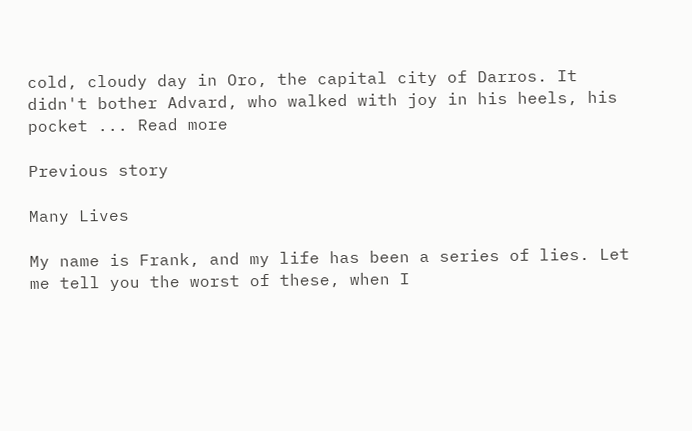cold, cloudy day in Oro, the capital city of Darros. It didn't bother Advard, who walked with joy in his heels, his pocket ... Read more

Previous story

Many Lives

My name is Frank, and my life has been a series of lies. Let me tell you the worst of these, when I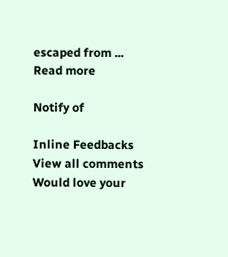escaped from ... Read more

Notify of

Inline Feedbacks
View all comments
Would love your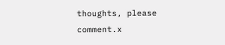thoughts, please comment.x